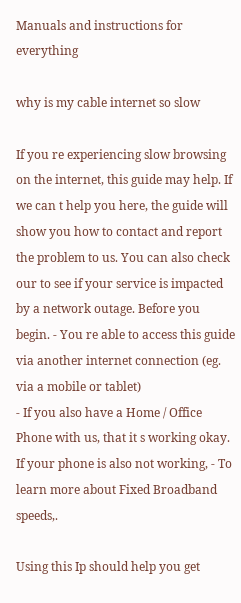Manuals and instructions for everything

why is my cable internet so slow

If you re experiencing slow browsing on the internet, this guide may help. If we can t help you here, the guide will show you how to contact and report the problem to us. You can also check our to see if your service is impacted by a network outage. Before you begin. - You re able to access this guide via another internet connection (eg. via a mobile or tablet)
- If you also have a Home / Office Phone with us, that it s working okay. If your phone is also not working, - To learn more about Fixed Broadband speeds,.

Using this Ip should help you get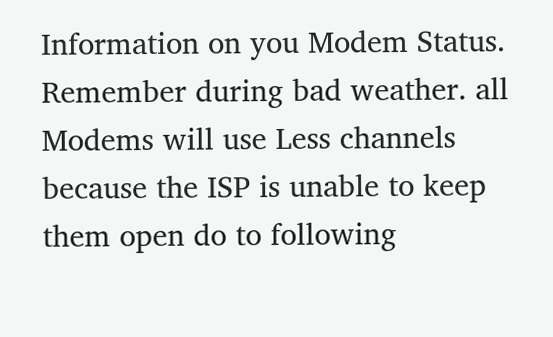Information on you Modem Status. Remember during bad weather. all Modems will use Less channels because the ISP is unable to keep them open do to following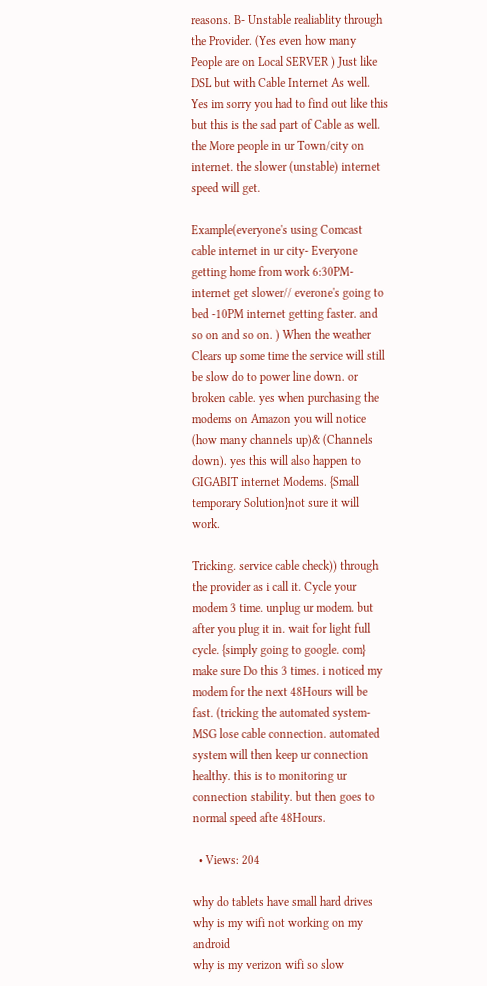reasons. B- Unstable realiablity through the Provider. (Yes even how many People are on Local SERVER ) Just like DSL but with Cable Internet As well. Yes im sorry you had to find out like this but this is the sad part of Cable as well. the More people in ur Town/city on internet. the slower (unstable) internet speed will get.

Example(everyone's using Comcast cable internet in ur city- Everyone getting home from work 6:30PM- internet get slower// everone's going to bed -10PM internet getting faster. and so on and so on. ) When the weather Clears up some time the service will still be slow do to power line down. or broken cable. yes when purchasing the modems on Amazon you will notice (how many channels up)& (Channels down). yes this will also happen to GIGABIT internet Modems. {Small temporary Solution}not sure it will work.

Tricking. service cable check)) through the provider as i call it. Cycle your modem 3 time. unplug ur modem. but after you plug it in. wait for light full cycle. {simply going to google. com} make sure Do this 3 times. i noticed my modem for the next 48Hours will be fast. (tricking the automated system-MSG lose cable connection. automated system will then keep ur connection healthy. this is to monitoring ur connection stability. but then goes to normal speed afte 48Hours.

  • Views: 204

why do tablets have small hard drives
why is my wifi not working on my android
why is my verizon wifi so slow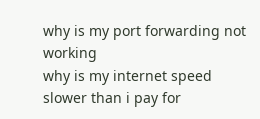why is my port forwarding not working
why is my internet speed slower than i pay for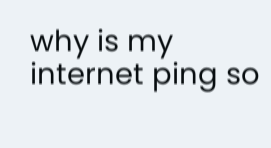why is my internet ping so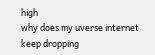high
why does my uverse internet keep dropping